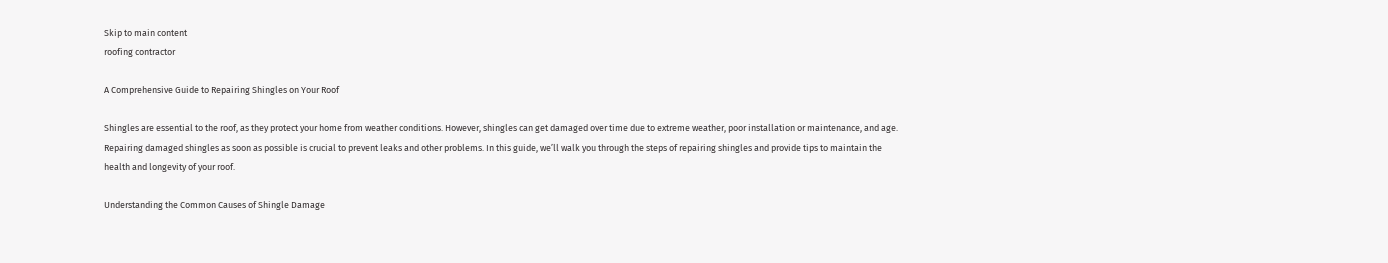Skip to main content
roofing contractor

A Comprehensive Guide to Repairing Shingles on Your Roof

Shingles are essential to the roof, as they protect your home from weather conditions. However, shingles can get damaged over time due to extreme weather, poor installation or maintenance, and age. Repairing damaged shingles as soon as possible is crucial to prevent leaks and other problems. In this guide, we’ll walk you through the steps of repairing shingles and provide tips to maintain the health and longevity of your roof.

Understanding the Common Causes of Shingle Damage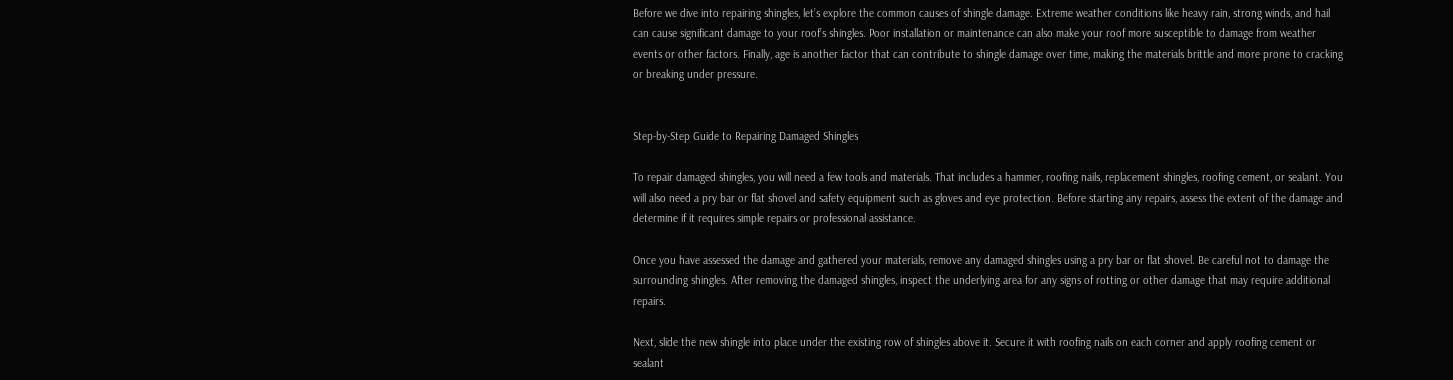Before we dive into repairing shingles, let’s explore the common causes of shingle damage. Extreme weather conditions like heavy rain, strong winds, and hail can cause significant damage to your roof’s shingles. Poor installation or maintenance can also make your roof more susceptible to damage from weather events or other factors. Finally, age is another factor that can contribute to shingle damage over time, making the materials brittle and more prone to cracking or breaking under pressure.


Step-by-Step Guide to Repairing Damaged Shingles

To repair damaged shingles, you will need a few tools and materials. That includes a hammer, roofing nails, replacement shingles, roofing cement, or sealant. You will also need a pry bar or flat shovel and safety equipment such as gloves and eye protection. Before starting any repairs, assess the extent of the damage and determine if it requires simple repairs or professional assistance.

Once you have assessed the damage and gathered your materials, remove any damaged shingles using a pry bar or flat shovel. Be careful not to damage the surrounding shingles. After removing the damaged shingles, inspect the underlying area for any signs of rotting or other damage that may require additional repairs.

Next, slide the new shingle into place under the existing row of shingles above it. Secure it with roofing nails on each corner and apply roofing cement or sealant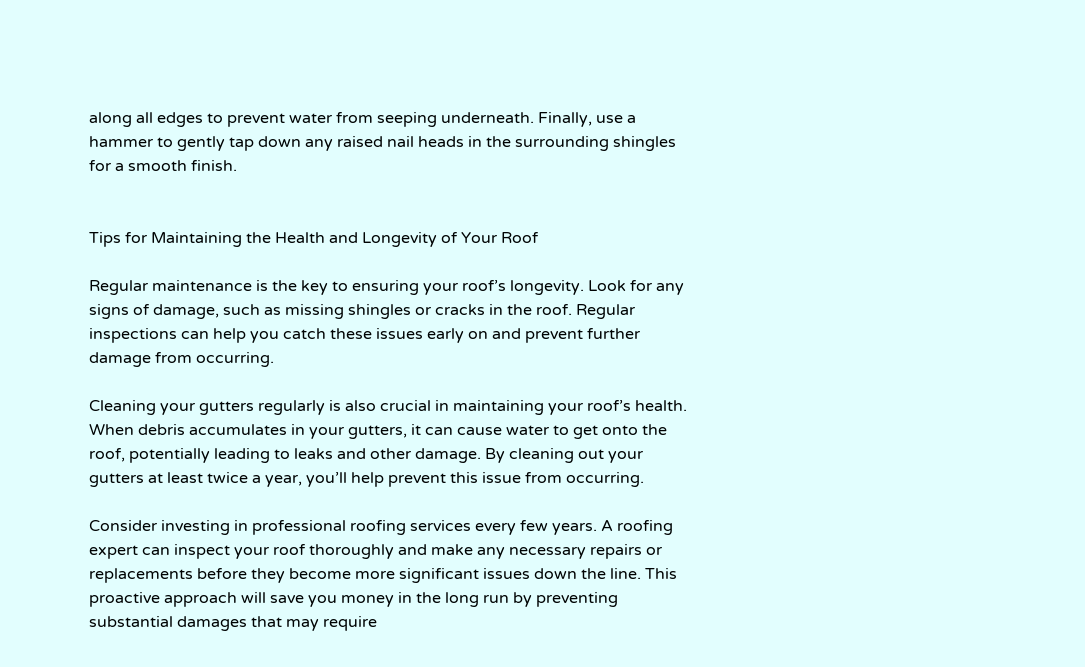along all edges to prevent water from seeping underneath. Finally, use a hammer to gently tap down any raised nail heads in the surrounding shingles for a smooth finish.


Tips for Maintaining the Health and Longevity of Your Roof

Regular maintenance is the key to ensuring your roof’s longevity. Look for any signs of damage, such as missing shingles or cracks in the roof. Regular inspections can help you catch these issues early on and prevent further damage from occurring.

Cleaning your gutters regularly is also crucial in maintaining your roof’s health. When debris accumulates in your gutters, it can cause water to get onto the roof, potentially leading to leaks and other damage. By cleaning out your gutters at least twice a year, you’ll help prevent this issue from occurring.

Consider investing in professional roofing services every few years. A roofing expert can inspect your roof thoroughly and make any necessary repairs or replacements before they become more significant issues down the line. This proactive approach will save you money in the long run by preventing substantial damages that may require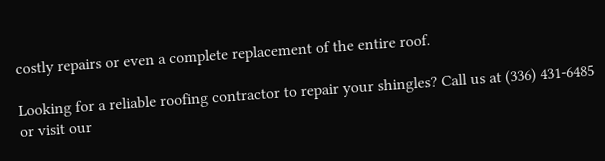costly repairs or even a complete replacement of the entire roof.

Looking for a reliable roofing contractor to repair your shingles? Call us at (336) 431-6485 or visit our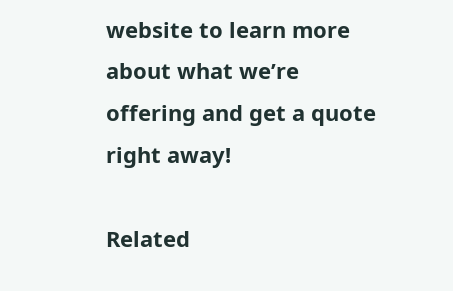website to learn more about what we’re offering and get a quote right away!

Related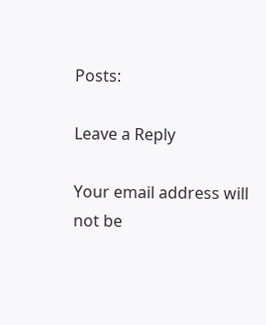Posts:

Leave a Reply

Your email address will not be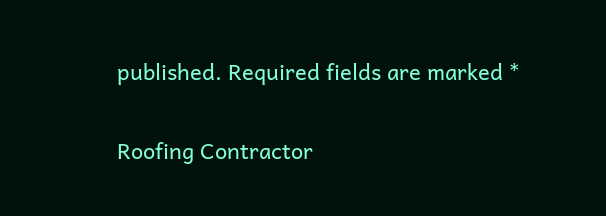published. Required fields are marked *

Roofing Contractor